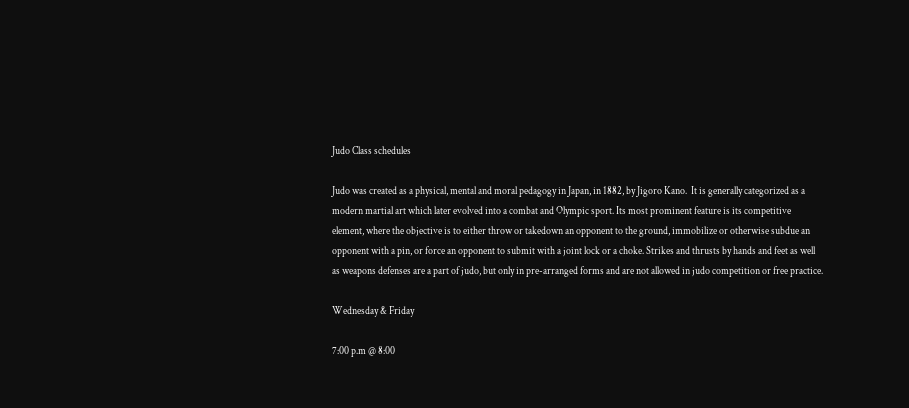Judo Class schedules

Judo was created as a physical, mental and moral pedagogy in Japan, in 1882, by Jigoro Kano.  It is generally categorized as a modern martial art which later evolved into a combat and Olympic sport. Its most prominent feature is its competitive element, where the objective is to either throw or takedown an opponent to the ground, immobilize or otherwise subdue an opponent with a pin, or force an opponent to submit with a joint lock or a choke. Strikes and thrusts by hands and feet as well as weapons defenses are a part of judo, but only in pre-arranged forms and are not allowed in judo competition or free practice.

Wednesday & Friday

7:00 p.m @ 8:00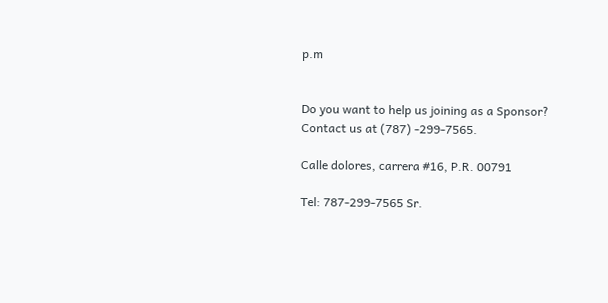p.m


Do you want to help us joining as a Sponsor? Contact us at (787) -299-7565.

Calle dolores, carrera #16, P.R. 00791

Tel: 787-299-7565 Sr.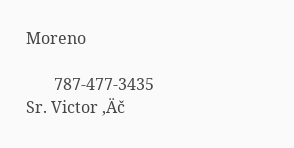Moreno

       787-477-3435 Sr. Victor ‚Äč